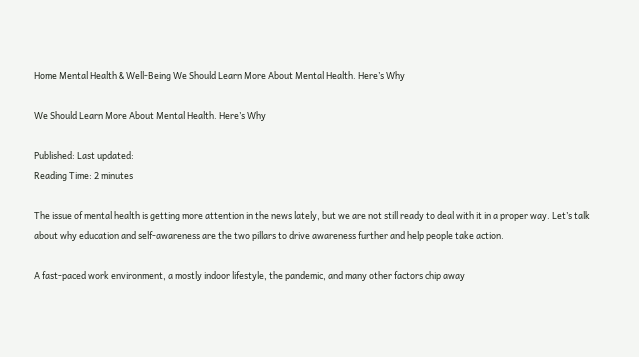Home Mental Health & Well-Being We Should Learn More About Mental Health. Here’s Why

We Should Learn More About Mental Health. Here’s Why

Published: Last updated:
Reading Time: 2 minutes

The issue of mental health is getting more attention in the news lately, but we are not still ready to deal with it in a proper way. Let’s talk about why education and self-awareness are the two pillars to drive awareness further and help people take action.

A fast-paced work environment, a mostly indoor lifestyle, the pandemic, and many other factors chip away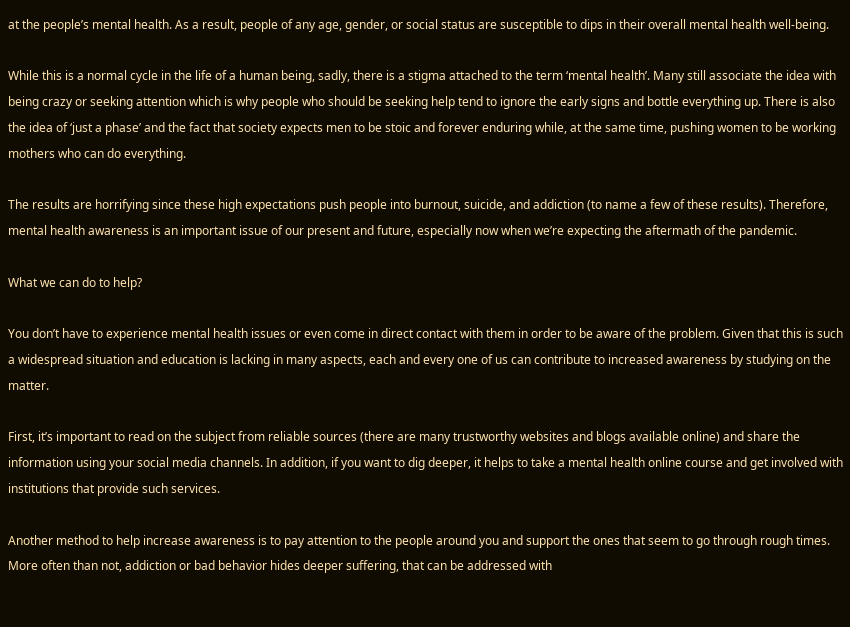at the people’s mental health. As a result, people of any age, gender, or social status are susceptible to dips in their overall mental health well-being.

While this is a normal cycle in the life of a human being, sadly, there is a stigma attached to the term ‘mental health’. Many still associate the idea with being crazy or seeking attention which is why people who should be seeking help tend to ignore the early signs and bottle everything up. There is also the idea of ‘just a phase’ and the fact that society expects men to be stoic and forever enduring while, at the same time, pushing women to be working mothers who can do everything.

The results are horrifying since these high expectations push people into burnout, suicide, and addiction (to name a few of these results). Therefore, mental health awareness is an important issue of our present and future, especially now when we’re expecting the aftermath of the pandemic.

What we can do to help?

You don’t have to experience mental health issues or even come in direct contact with them in order to be aware of the problem. Given that this is such a widespread situation and education is lacking in many aspects, each and every one of us can contribute to increased awareness by studying on the matter.

First, it’s important to read on the subject from reliable sources (there are many trustworthy websites and blogs available online) and share the information using your social media channels. In addition, if you want to dig deeper, it helps to take a mental health online course and get involved with institutions that provide such services.

Another method to help increase awareness is to pay attention to the people around you and support the ones that seem to go through rough times. More often than not, addiction or bad behavior hides deeper suffering, that can be addressed with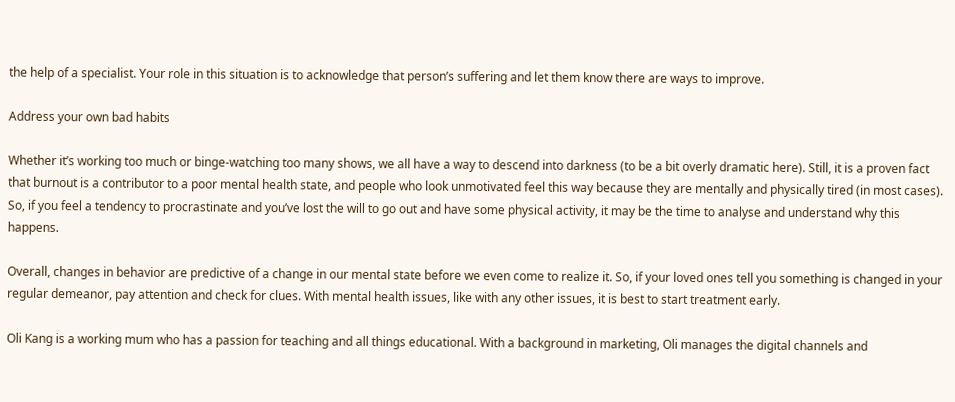the help of a specialist. Your role in this situation is to acknowledge that person’s suffering and let them know there are ways to improve.

Address your own bad habits

Whether it’s working too much or binge-watching too many shows, we all have a way to descend into darkness (to be a bit overly dramatic here). Still, it is a proven fact that burnout is a contributor to a poor mental health state, and people who look unmotivated feel this way because they are mentally and physically tired (in most cases). So, if you feel a tendency to procrastinate and you’ve lost the will to go out and have some physical activity, it may be the time to analyse and understand why this happens.

Overall, changes in behavior are predictive of a change in our mental state before we even come to realize it. So, if your loved ones tell you something is changed in your regular demeanor, pay attention and check for clues. With mental health issues, like with any other issues, it is best to start treatment early.

Oli Kang is a working mum who has a passion for teaching and all things educational. With a background in marketing, Oli manages the digital channels and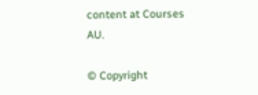content at Courses AU.

© Copyright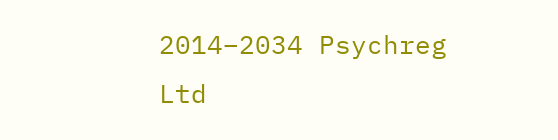2014–2034 Psychreg Ltd